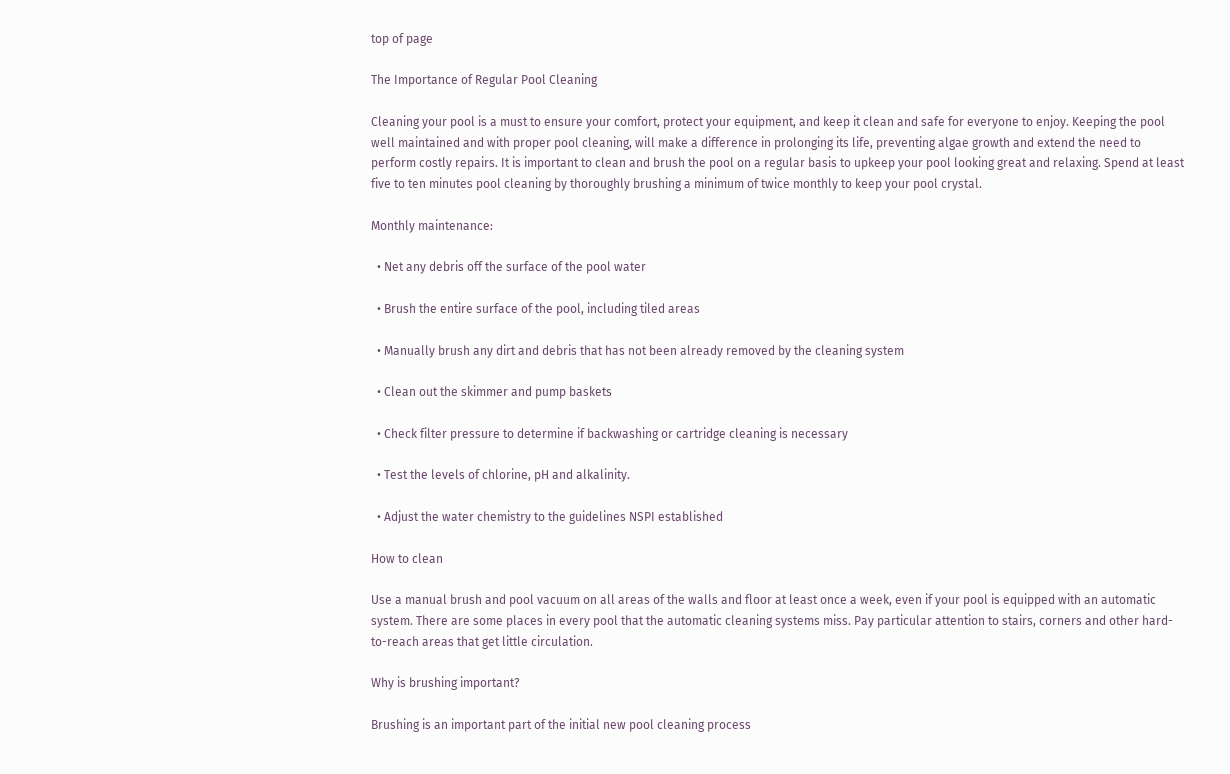top of page

The Importance of Regular Pool Cleaning

Cleaning your pool is a must to ensure your comfort, protect your equipment, and keep it clean and safe for everyone to enjoy. Keeping the pool well maintained and with proper pool cleaning, will make a difference in prolonging its life, preventing algae growth and extend the need to perform costly repairs. It is important to clean and brush the pool on a regular basis to upkeep your pool looking great and relaxing. Spend at least five to ten minutes pool cleaning by thoroughly brushing a minimum of twice monthly to keep your pool crystal.

Monthly maintenance:

  • Net any debris off the surface of the pool water

  • Brush the entire surface of the pool, including tiled areas

  • Manually brush any dirt and debris that has not been already removed by the cleaning system

  • Clean out the skimmer and pump baskets

  • Check filter pressure to determine if backwashing or cartridge cleaning is necessary

  • Test the levels of chlorine, pH and alkalinity.

  • Adjust the water chemistry to the guidelines NSPI established

How to clean

Use a manual brush and pool vacuum on all areas of the walls and floor at least once a week, even if your pool is equipped with an automatic system. There are some places in every pool that the automatic cleaning systems miss. Pay particular attention to stairs, corners and other hard-to-reach areas that get little circulation.

Why is brushing important?

Brushing is an important part of the initial new pool cleaning process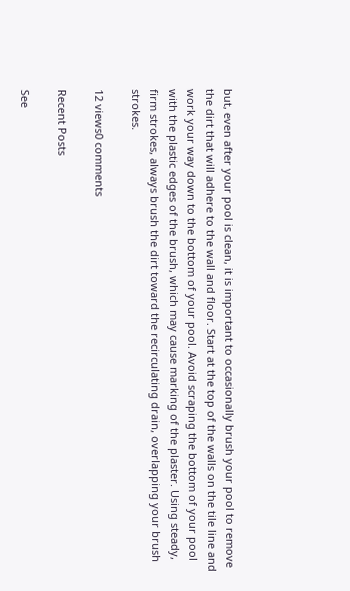but, even after your pool is clean, it is important to occasionally brush your pool to remove the dirt that will adhere to the wall and floor. Start at the top of the walls on the tile line and work your way down to the bottom of your pool. Avoid scraping the bottom of your pool with the plastic edges of the brush, which may cause marking of the plaster. Using steady, firm strokes, always brush the dirt toward the recirculating drain, overlapping your brush strokes.

12 views0 comments

Recent Posts

See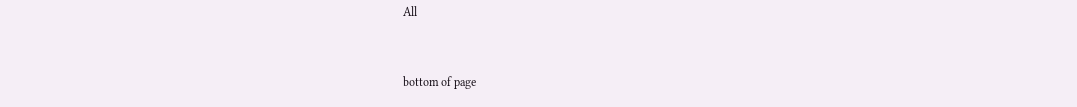All


bottom of page